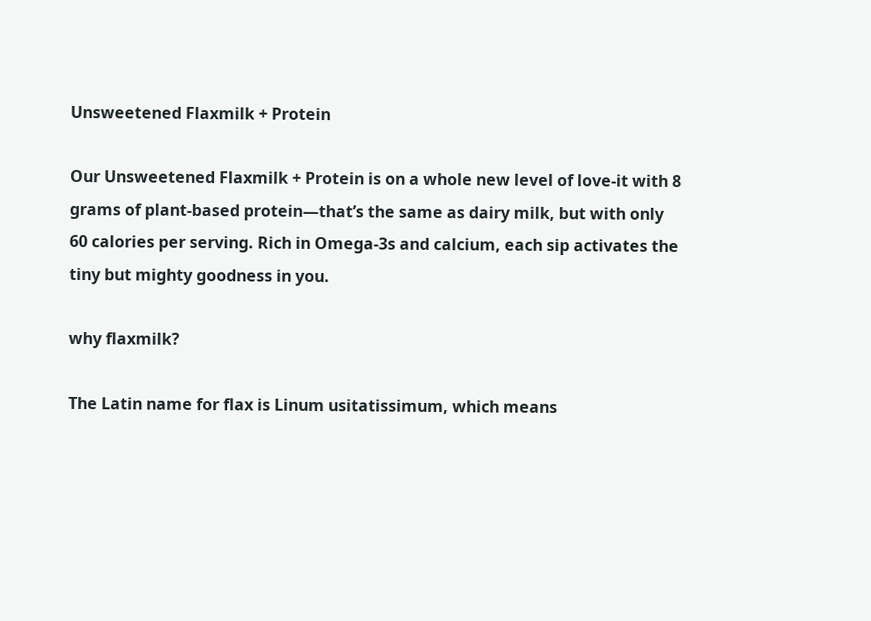Unsweetened Flaxmilk + Protein

Our Unsweetened Flaxmilk + Protein is on a whole new level of love-it with 8 grams of plant-based protein—that’s the same as dairy milk, but with only 60 calories per serving. Rich in Omega-3s and calcium, each sip activates the tiny but mighty goodness in you.

why flaxmilk?

The Latin name for flax is Linum usitatissimum, which means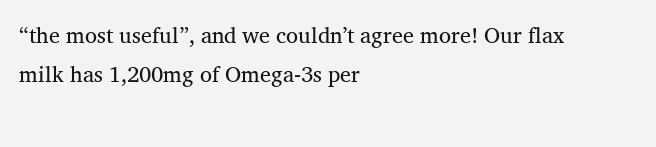“the most useful”, and we couldn’t agree more! Our flax milk has 1,200mg of Omega-3s per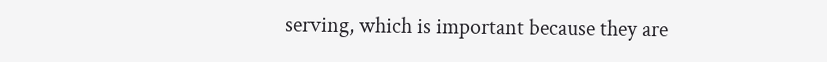serving, which is important because they are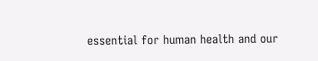essential for human health and our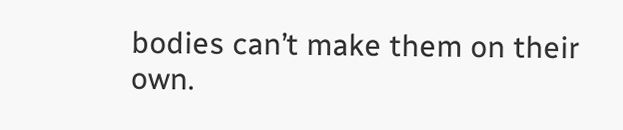bodies can’t make them on their own.